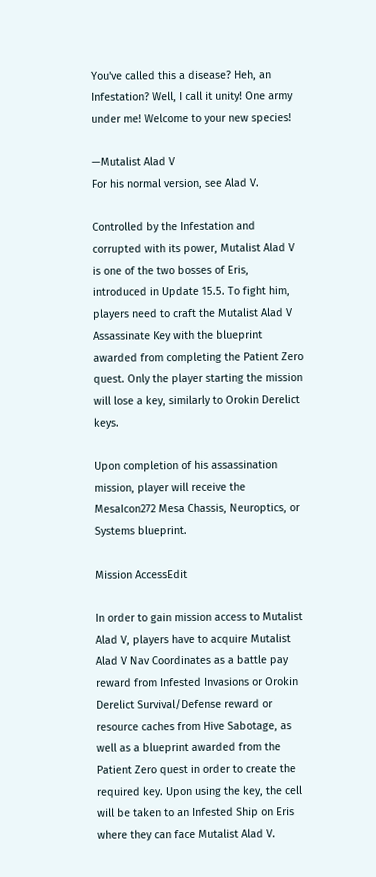You've called this a disease? Heh, an Infestation? Well, I call it unity! One army under me! Welcome to your new species!

—Mutalist Alad V
For his normal version, see Alad V.

Controlled by the Infestation and corrupted with its power, Mutalist Alad V is one of the two bosses of Eris, introduced in Update 15.5. To fight him, players need to craft the Mutalist Alad V Assassinate Key with the blueprint awarded from completing the Patient Zero quest. Only the player starting the mission will lose a key, similarly to Orokin Derelict keys.

Upon completion of his assassination mission, player will receive the MesaIcon272 Mesa Chassis, Neuroptics, or Systems blueprint.

Mission AccessEdit

In order to gain mission access to Mutalist Alad V, players have to acquire Mutalist Alad V Nav Coordinates as a battle pay reward from Infested Invasions or Orokin Derelict Survival/Defense reward or resource caches from Hive Sabotage, as well as a blueprint awarded from the Patient Zero quest in order to create the required key. Upon using the key, the cell will be taken to an Infested Ship on Eris where they can face Mutalist Alad V.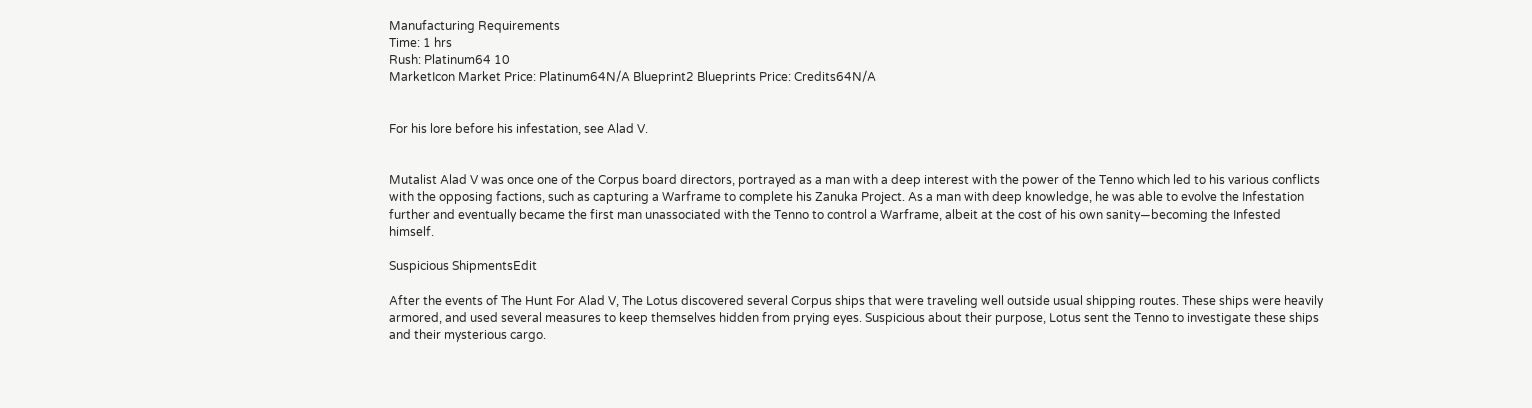Manufacturing Requirements
Time: 1 hrs
Rush: Platinum64 10
MarketIcon Market Price: Platinum64N/A Blueprint2 Blueprints Price: Credits64N/A


For his lore before his infestation, see Alad V.


Mutalist Alad V was once one of the Corpus board directors, portrayed as a man with a deep interest with the power of the Tenno which led to his various conflicts with the opposing factions, such as capturing a Warframe to complete his Zanuka Project. As a man with deep knowledge, he was able to evolve the Infestation further and eventually became the first man unassociated with the Tenno to control a Warframe, albeit at the cost of his own sanity—becoming the Infested himself.

Suspicious ShipmentsEdit

After the events of The Hunt For Alad V, The Lotus discovered several Corpus ships that were traveling well outside usual shipping routes. These ships were heavily armored, and used several measures to keep themselves hidden from prying eyes. Suspicious about their purpose, Lotus sent the Tenno to investigate these ships and their mysterious cargo.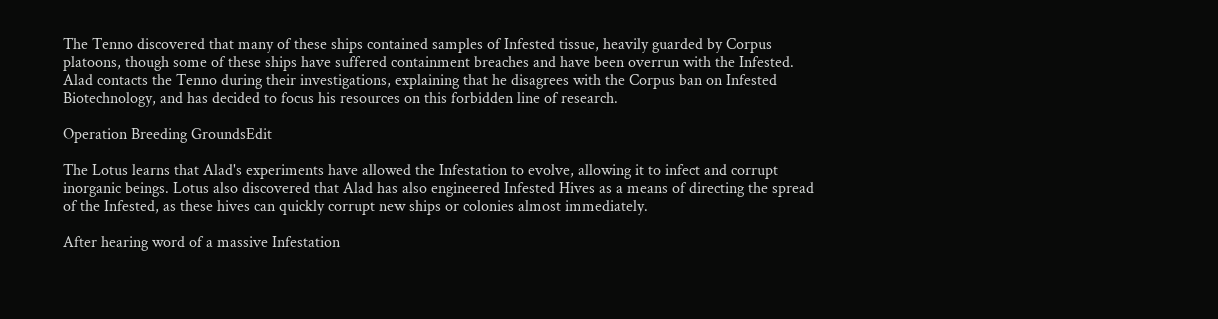The Tenno discovered that many of these ships contained samples of Infested tissue, heavily guarded by Corpus platoons, though some of these ships have suffered containment breaches and have been overrun with the Infested. Alad contacts the Tenno during their investigations, explaining that he disagrees with the Corpus ban on Infested Biotechnology, and has decided to focus his resources on this forbidden line of research.

Operation Breeding GroundsEdit

The Lotus learns that Alad's experiments have allowed the Infestation to evolve, allowing it to infect and corrupt inorganic beings. Lotus also discovered that Alad has also engineered Infested Hives as a means of directing the spread of the Infested, as these hives can quickly corrupt new ships or colonies almost immediately.

After hearing word of a massive Infestation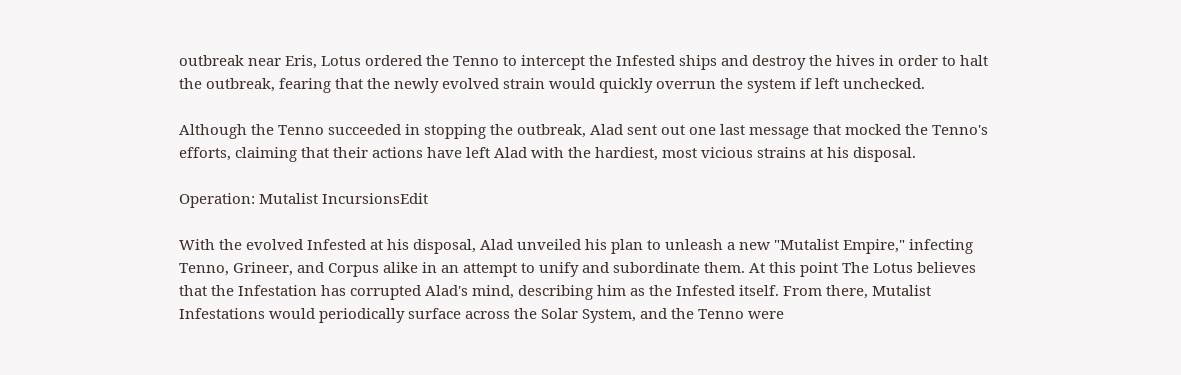outbreak near Eris, Lotus ordered the Tenno to intercept the Infested ships and destroy the hives in order to halt the outbreak, fearing that the newly evolved strain would quickly overrun the system if left unchecked.

Although the Tenno succeeded in stopping the outbreak, Alad sent out one last message that mocked the Tenno's efforts, claiming that their actions have left Alad with the hardiest, most vicious strains at his disposal.

Operation: Mutalist IncursionsEdit

With the evolved Infested at his disposal, Alad unveiled his plan to unleash a new "Mutalist Empire," infecting Tenno, Grineer, and Corpus alike in an attempt to unify and subordinate them. At this point The Lotus believes that the Infestation has corrupted Alad's mind, describing him as the Infested itself. From there, Mutalist Infestations would periodically surface across the Solar System, and the Tenno were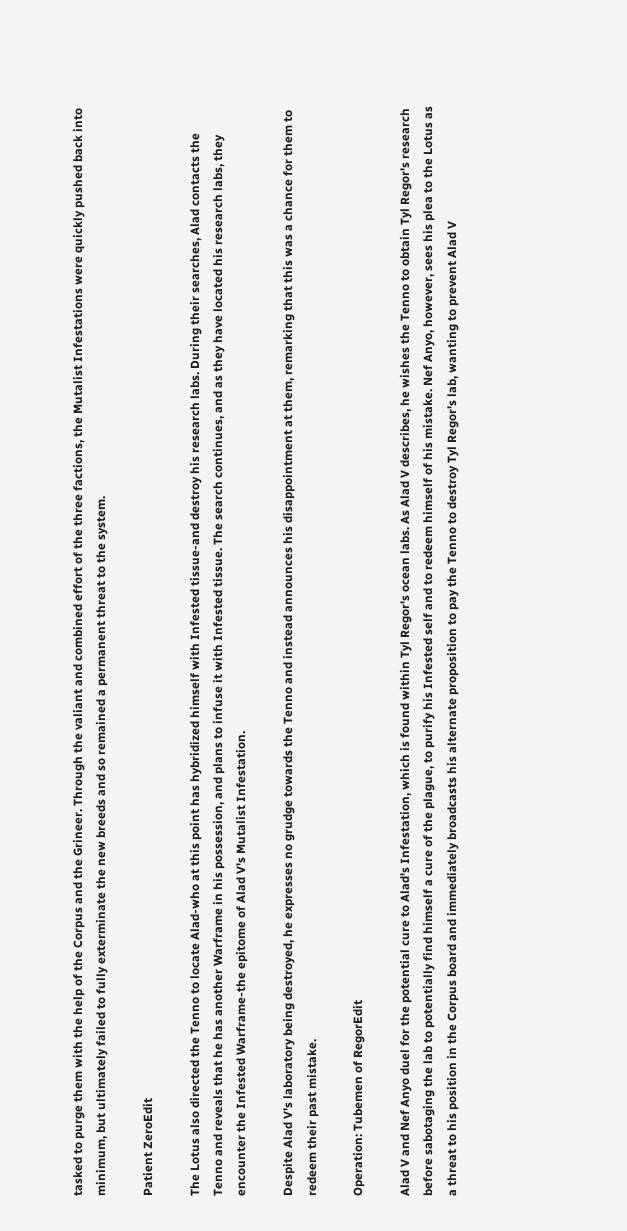tasked to purge them with the help of the Corpus and the Grineer. Through the valiant and combined effort of the three factions, the Mutalist Infestations were quickly pushed back into minimum, but ultimately failed to fully exterminate the new breeds and so remained a permanent threat to the system.

Patient ZeroEdit

The Lotus also directed the Tenno to locate Alad-who at this point has hybridized himself with Infested tissue-and destroy his research labs. During their searches, Alad contacts the Tenno and reveals that he has another Warframe in his possession, and plans to infuse it with Infested tissue. The search continues, and as they have located his research labs, they encounter the Infested Warframe-the epitome of Alad V's Mutalist Infestation.

Despite Alad V's laboratory being destroyed, he expresses no grudge towards the Tenno and instead announces his disappointment at them, remarking that this was a chance for them to redeem their past mistake.

Operation: Tubemen of RegorEdit

Alad V and Nef Anyo duel for the potential cure to Alad's Infestation, which is found within Tyl Regor's ocean labs. As Alad V describes, he wishes the Tenno to obtain Tyl Regor's research before sabotaging the lab to potentially find himself a cure of the plague, to purify his Infested self and to redeem himself of his mistake. Nef Anyo, however, sees his plea to the Lotus as a threat to his position in the Corpus board and immediately broadcasts his alternate proposition to pay the Tenno to destroy Tyl Regor's lab, wanting to prevent Alad V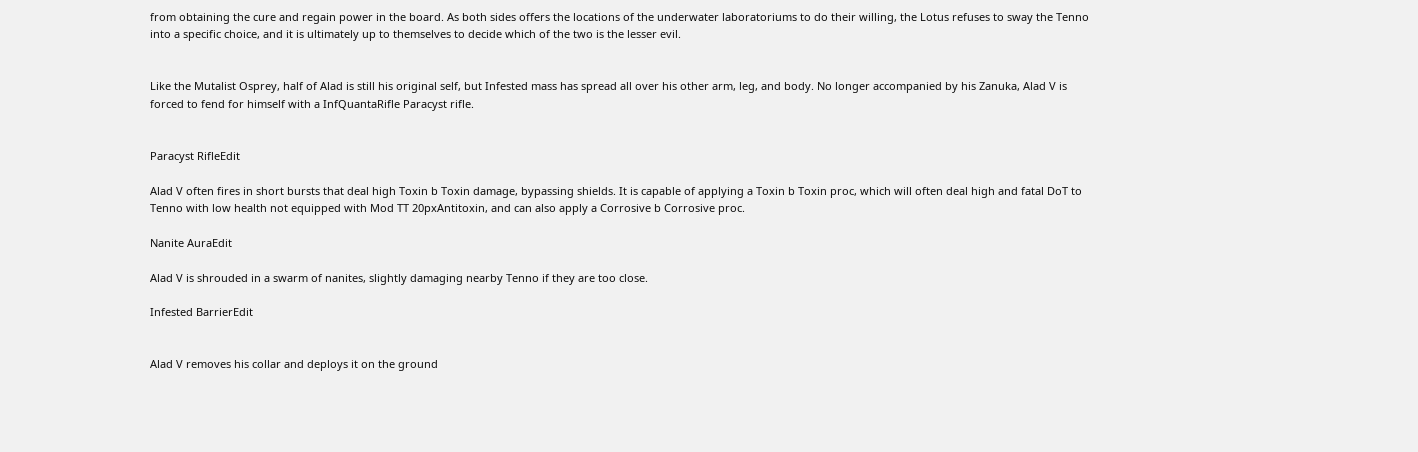from obtaining the cure and regain power in the board. As both sides offers the locations of the underwater laboratoriums to do their willing, the Lotus refuses to sway the Tenno into a specific choice, and it is ultimately up to themselves to decide which of the two is the lesser evil.


Like the Mutalist Osprey, half of Alad is still his original self, but Infested mass has spread all over his other arm, leg, and body. No longer accompanied by his Zanuka, Alad V is forced to fend for himself with a InfQuantaRifle Paracyst rifle.


Paracyst RifleEdit

Alad V often fires in short bursts that deal high Toxin b Toxin damage, bypassing shields. It is capable of applying a Toxin b Toxin proc, which will often deal high and fatal DoT to Tenno with low health not equipped with Mod TT 20pxAntitoxin, and can also apply a Corrosive b Corrosive proc.

Nanite AuraEdit

Alad V is shrouded in a swarm of nanites, slightly damaging nearby Tenno if they are too close.

Infested BarrierEdit


Alad V removes his collar and deploys it on the ground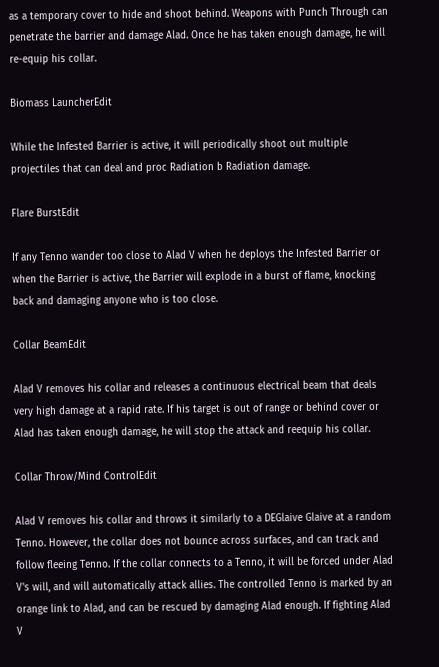as a temporary cover to hide and shoot behind. Weapons with Punch Through can penetrate the barrier and damage Alad. Once he has taken enough damage, he will re-equip his collar.

Biomass LauncherEdit

While the Infested Barrier is active, it will periodically shoot out multiple projectiles that can deal and proc Radiation b Radiation damage.

Flare BurstEdit

If any Tenno wander too close to Alad V when he deploys the Infested Barrier or when the Barrier is active, the Barrier will explode in a burst of flame, knocking back and damaging anyone who is too close.

Collar BeamEdit

Alad V removes his collar and releases a continuous electrical beam that deals very high damage at a rapid rate. If his target is out of range or behind cover or Alad has taken enough damage, he will stop the attack and reequip his collar.

Collar Throw/Mind ControlEdit

Alad V removes his collar and throws it similarly to a DEGlaive Glaive at a random Tenno. However, the collar does not bounce across surfaces, and can track and follow fleeing Tenno. If the collar connects to a Tenno, it will be forced under Alad V's will, and will automatically attack allies. The controlled Tenno is marked by an orange link to Alad, and can be rescued by damaging Alad enough. If fighting Alad V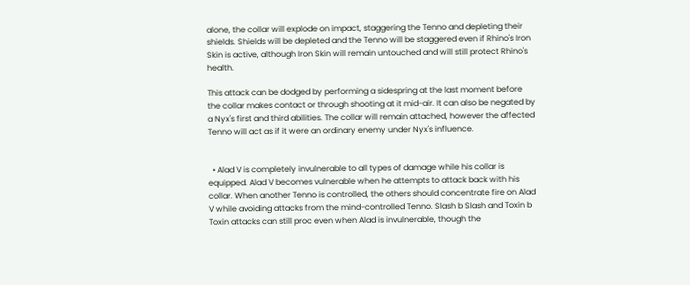alone, the collar will explode on impact, staggering the Tenno and depleting their shields. Shields will be depleted and the Tenno will be staggered even if Rhino's Iron Skin is active, although Iron Skin will remain untouched and will still protect Rhino's health.

This attack can be dodged by performing a sidespring at the last moment before the collar makes contact or through shooting at it mid-air. It can also be negated by a Nyx's first and third abilities. The collar will remain attached, however the affected Tenno will act as if it were an ordinary enemy under Nyx's influence.


  • Alad V is completely invulnerable to all types of damage while his collar is equipped. Alad V becomes vulnerable when he attempts to attack back with his collar. When another Tenno is controlled, the others should concentrate fire on Alad V while avoiding attacks from the mind-controlled Tenno. Slash b Slash and Toxin b Toxin attacks can still proc even when Alad is invulnerable, though the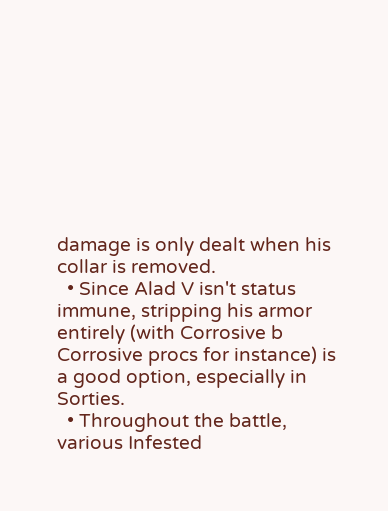damage is only dealt when his collar is removed.
  • Since Alad V isn't status immune, stripping his armor entirely (with Corrosive b Corrosive procs for instance) is a good option, especially in Sorties.
  • Throughout the battle, various Infested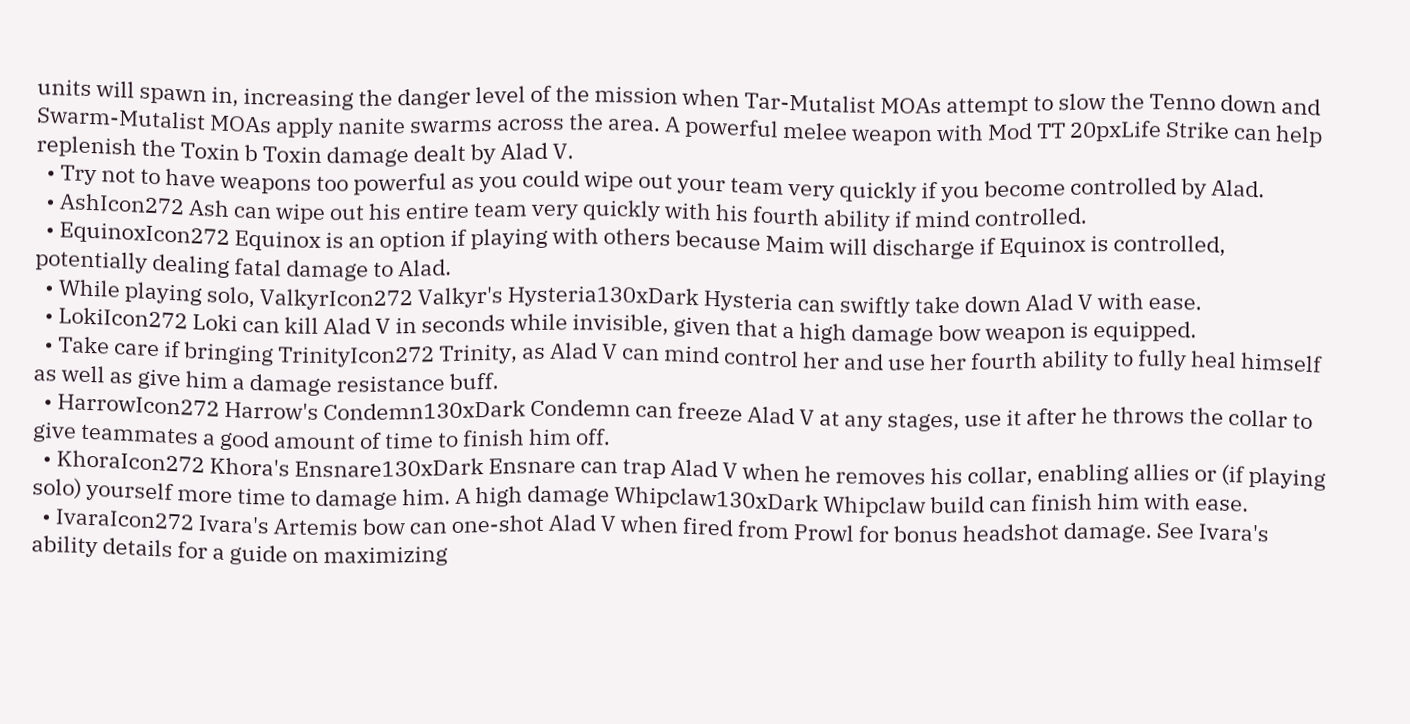units will spawn in, increasing the danger level of the mission when Tar-Mutalist MOAs attempt to slow the Tenno down and Swarm-Mutalist MOAs apply nanite swarms across the area. A powerful melee weapon with Mod TT 20pxLife Strike can help replenish the Toxin b Toxin damage dealt by Alad V.
  • Try not to have weapons too powerful as you could wipe out your team very quickly if you become controlled by Alad.
  • AshIcon272 Ash can wipe out his entire team very quickly with his fourth ability if mind controlled.
  • EquinoxIcon272 Equinox is an option if playing with others because Maim will discharge if Equinox is controlled, potentially dealing fatal damage to Alad.
  • While playing solo, ValkyrIcon272 Valkyr's Hysteria130xDark Hysteria can swiftly take down Alad V with ease.
  • LokiIcon272 Loki can kill Alad V in seconds while invisible, given that a high damage bow weapon is equipped.
  • Take care if bringing TrinityIcon272 Trinity, as Alad V can mind control her and use her fourth ability to fully heal himself as well as give him a damage resistance buff.
  • HarrowIcon272 Harrow's Condemn130xDark Condemn can freeze Alad V at any stages, use it after he throws the collar to give teammates a good amount of time to finish him off.
  • KhoraIcon272 Khora's Ensnare130xDark Ensnare can trap Alad V when he removes his collar, enabling allies or (if playing solo) yourself more time to damage him. A high damage Whipclaw130xDark Whipclaw build can finish him with ease.
  • IvaraIcon272 Ivara's Artemis bow can one-shot Alad V when fired from Prowl for bonus headshot damage. See Ivara's ability details for a guide on maximizing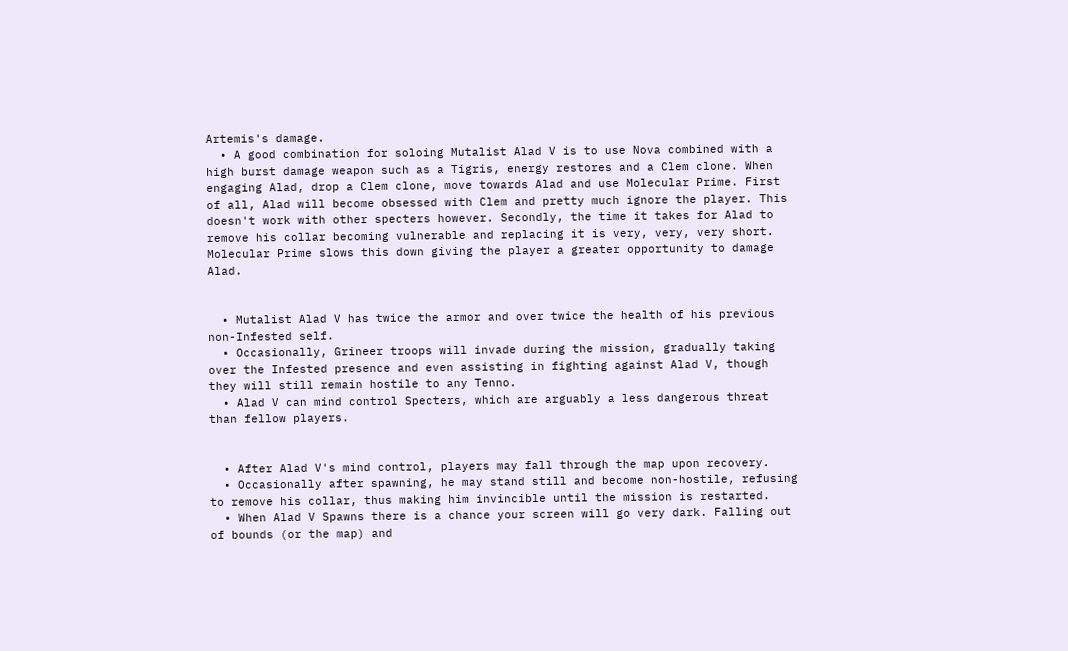Artemis's damage.
  • A good combination for soloing Mutalist Alad V is to use Nova combined with a high burst damage weapon such as a Tigris, energy restores and a Clem clone. When engaging Alad, drop a Clem clone, move towards Alad and use Molecular Prime. First of all, Alad will become obsessed with Clem and pretty much ignore the player. This doesn't work with other specters however. Secondly, the time it takes for Alad to remove his collar becoming vulnerable and replacing it is very, very, very short. Molecular Prime slows this down giving the player a greater opportunity to damage Alad.


  • Mutalist Alad V has twice the armor and over twice the health of his previous non-Infested self.
  • Occasionally, Grineer troops will invade during the mission, gradually taking over the Infested presence and even assisting in fighting against Alad V, though they will still remain hostile to any Tenno.
  • Alad V can mind control Specters, which are arguably a less dangerous threat than fellow players.


  • After Alad V's mind control, players may fall through the map upon recovery.
  • Occasionally after spawning, he may stand still and become non-hostile, refusing to remove his collar, thus making him invincible until the mission is restarted.
  • When Alad V Spawns there is a chance your screen will go very dark. Falling out of bounds (or the map) and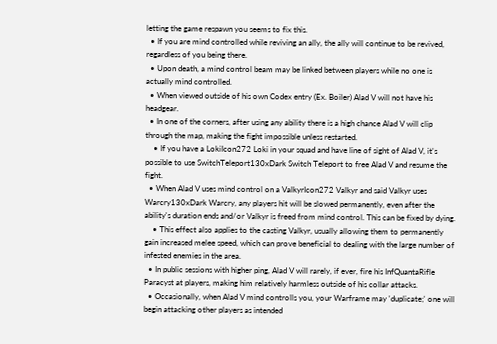letting the game respawn you seems to fix this.
  • If you are mind controlled while reviving an ally, the ally will continue to be revived, regardless of you being there.
  • Upon death, a mind control beam may be linked between players while no one is actually mind controlled.
  • When viewed outside of his own Codex entry (Ex. Boiler) Alad V will not have his headgear.
  • In one of the corners, after using any ability there is a high chance Alad V will clip through the map, making the fight impossible unless restarted.
    • If you have a LokiIcon272 Loki in your squad and have line of sight of Alad V, it's possible to use SwitchTeleport130xDark Switch Teleport to free Alad V and resume the fight.
  • When Alad V uses mind control on a ValkyrIcon272 Valkyr and said Valkyr uses Warcry130xDark Warcry, any players hit will be slowed permanently, even after the ability's duration ends and/or Valkyr is freed from mind control. This can be fixed by dying.
    • This effect also applies to the casting Valkyr, usually allowing them to permanently gain increased melee speed, which can prove beneficial to dealing with the large number of infested enemies in the area.
  • In public sessions with higher ping, Alad V will rarely, if ever, fire his InfQuantaRifle Paracyst at players, making him relatively harmless outside of his collar attacks.
  • Occasionally, when Alad V mind controlls you, your Warframe may 'duplicate;' one will begin attacking other players as intended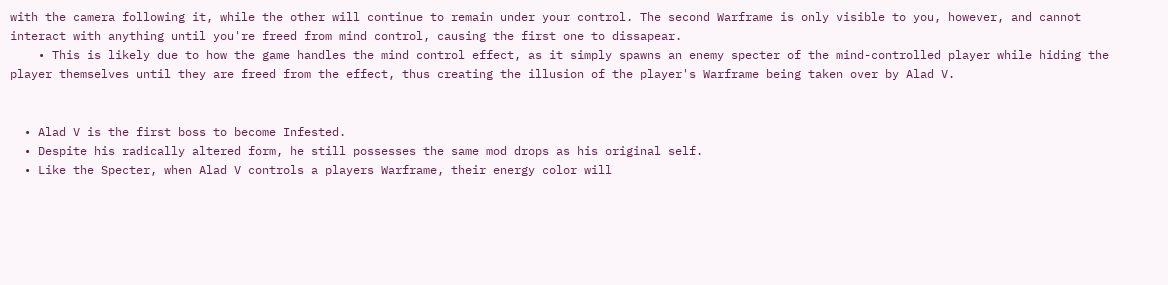with the camera following it, while the other will continue to remain under your control. The second Warframe is only visible to you, however, and cannot interact with anything until you're freed from mind control, causing the first one to dissapear.
    • This is likely due to how the game handles the mind control effect, as it simply spawns an enemy specter of the mind-controlled player while hiding the player themselves until they are freed from the effect, thus creating the illusion of the player's Warframe being taken over by Alad V.


  • Alad V is the first boss to become Infested.
  • Despite his radically altered form, he still possesses the same mod drops as his original self.
  • Like the Specter, when Alad V controls a players Warframe, their energy color will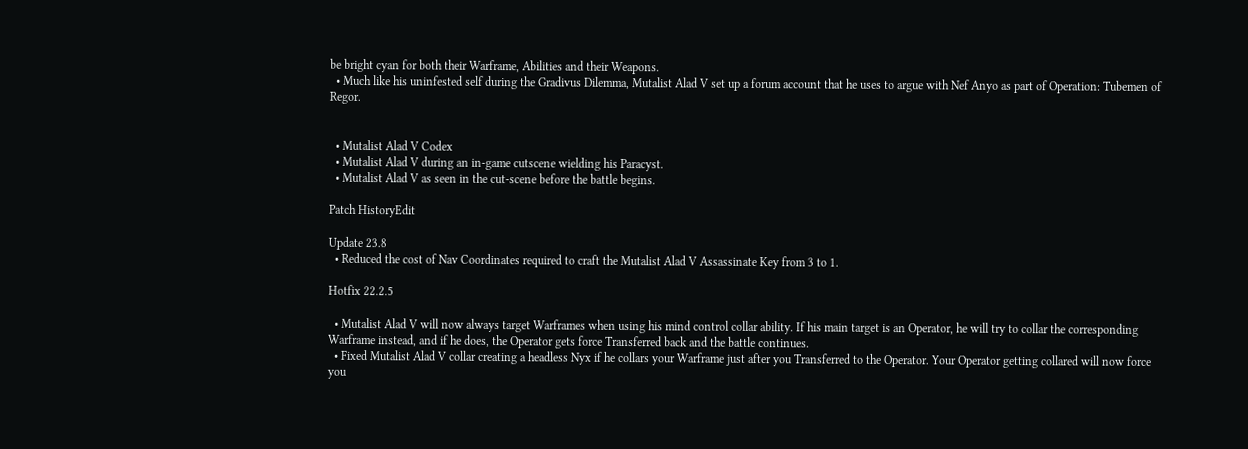be bright cyan for both their Warframe, Abilities and their Weapons.
  • Much like his uninfested self during the Gradivus Dilemma, Mutalist Alad V set up a forum account that he uses to argue with Nef Anyo as part of Operation: Tubemen of Regor.


  • Mutalist Alad V Codex
  • Mutalist Alad V during an in-game cutscene wielding his Paracyst.
  • Mutalist Alad V as seen in the cut-scene before the battle begins.

Patch HistoryEdit

Update 23.8
  • Reduced the cost of Nav Coordinates required to craft the Mutalist Alad V Assassinate Key from 3 to 1.

Hotfix 22.2.5

  • Mutalist Alad V will now always target Warframes when using his mind control collar ability. If his main target is an Operator, he will try to collar the corresponding Warframe instead, and if he does, the Operator gets force Transferred back and the battle continues.
  • Fixed Mutalist Alad V collar creating a headless Nyx if he collars your Warframe just after you Transferred to the Operator. Your Operator getting collared will now force you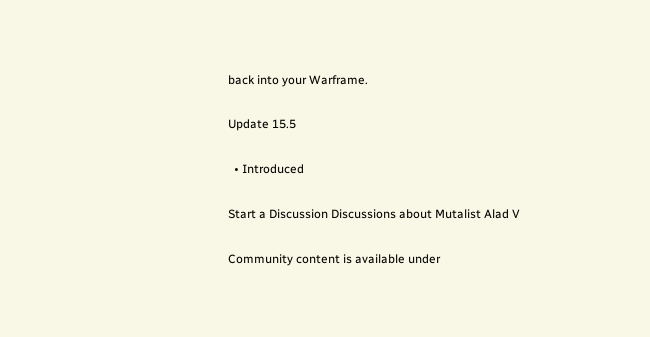back into your Warframe.

Update 15.5

  • Introduced

Start a Discussion Discussions about Mutalist Alad V

Community content is available under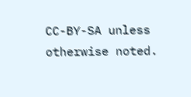CC-BY-SA unless otherwise noted.